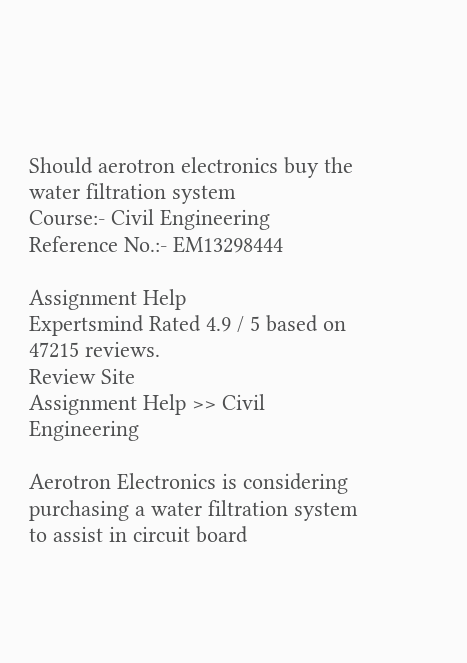Should aerotron electronics buy the water filtration system
Course:- Civil Engineering
Reference No.:- EM13298444

Assignment Help
Expertsmind Rated 4.9 / 5 based on 47215 reviews.
Review Site
Assignment Help >> Civil Engineering

Aerotron Electronics is considering purchasing a water filtration system to assist in circuit board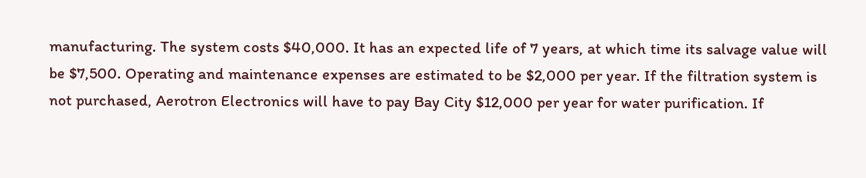manufacturing. The system costs $40,000. It has an expected life of 7 years, at which time its salvage value will be $7,500. Operating and maintenance expenses are estimated to be $2,000 per year. If the filtration system is not purchased, Aerotron Electronics will have to pay Bay City $12,000 per year for water purification. If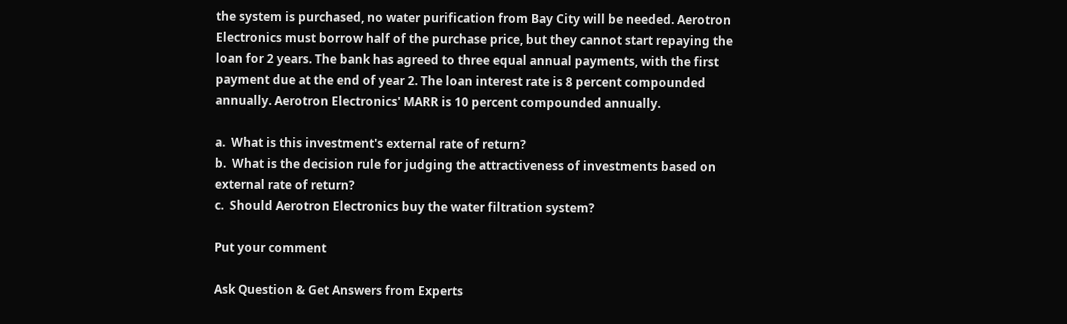the system is purchased, no water purification from Bay City will be needed. Aerotron Electronics must borrow half of the purchase price, but they cannot start repaying the loan for 2 years. The bank has agreed to three equal annual payments, with the first payment due at the end of year 2. The loan interest rate is 8 percent compounded annually. Aerotron Electronics' MARR is 10 percent compounded annually.

a.  What is this investment's external rate of return?
b.  What is the decision rule for judging the attractiveness of investments based on external rate of return?
c.  Should Aerotron Electronics buy the water filtration system?

Put your comment

Ask Question & Get Answers from Experts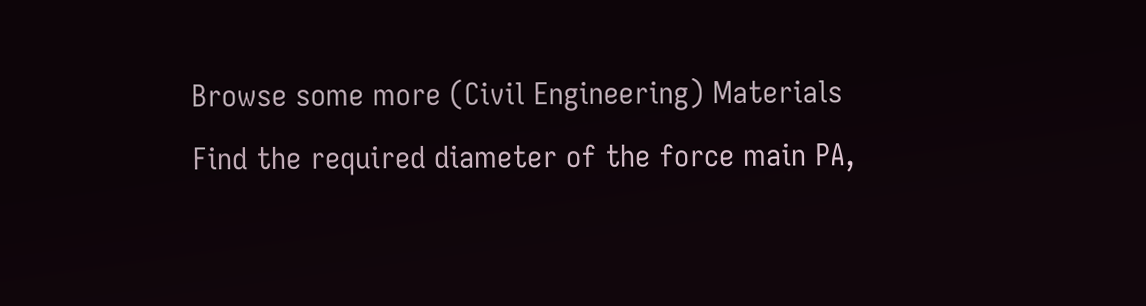Browse some more (Civil Engineering) Materials
Find the required diameter of the force main PA,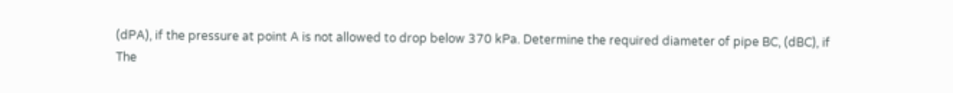(dPA), if the pressure at point A is not allowed to drop below 370 kPa. Determine the required diameter of pipe BC, (dBC), if
The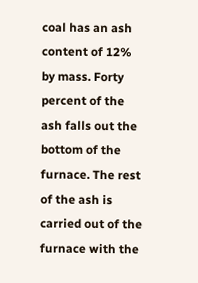coal has an ash content of 12% by mass. Forty percent of the ash falls out the bottom of the furnace. The rest of the ash is carried out of the furnace with the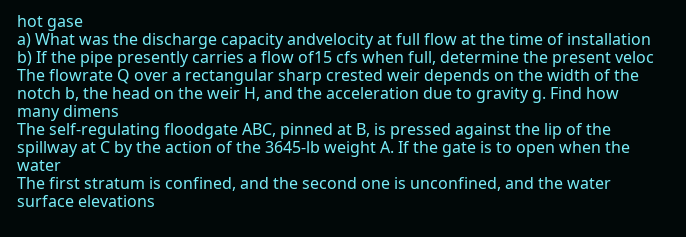hot gase
a) What was the discharge capacity andvelocity at full flow at the time of installation b) If the pipe presently carries a flow of15 cfs when full, determine the present veloc
The flowrate Q over a rectangular sharp crested weir depends on the width of the notch b, the head on the weir H, and the acceleration due to gravity g. Find how many dimens
The self-regulating floodgate ABC, pinned at B, is pressed against the lip of the spillway at C by the action of the 3645-lb weight A. If the gate is to open when the water
The first stratum is confined, and the second one is unconfined, and the water surface elevations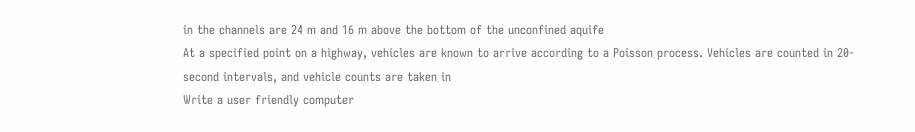in the channels are 24 m and 16 m above the bottom of the unconfined aquife
At a specified point on a highway, vehicles are known to arrive according to a Poisson process. Vehicles are counted in 20-second intervals, and vehicle counts are taken in
Write a user friendly computer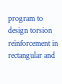program to design torsion reinforcement in rectangular and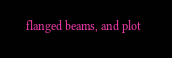flanged beams, and plot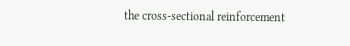the cross-sectional reinforcement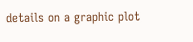details on a graphic plot